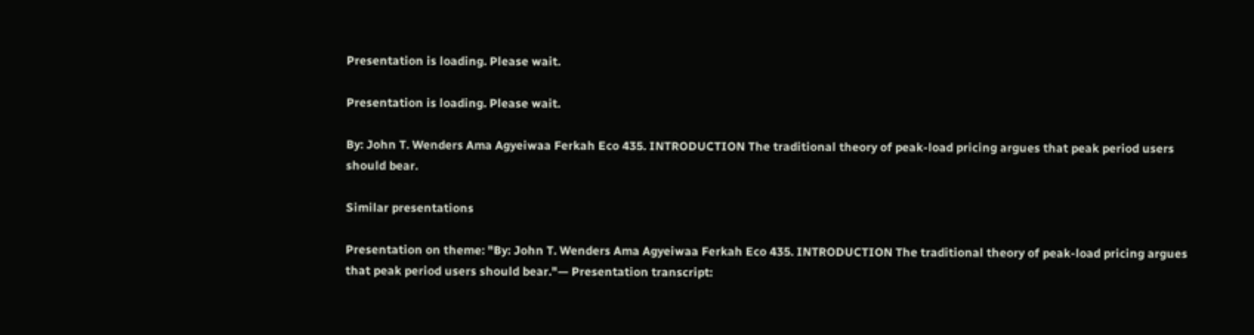Presentation is loading. Please wait.

Presentation is loading. Please wait.

By: John T. Wenders Ama Agyeiwaa Ferkah Eco 435. INTRODUCTION The traditional theory of peak-load pricing argues that peak period users should bear.

Similar presentations

Presentation on theme: "By: John T. Wenders Ama Agyeiwaa Ferkah Eco 435. INTRODUCTION The traditional theory of peak-load pricing argues that peak period users should bear."— Presentation transcript: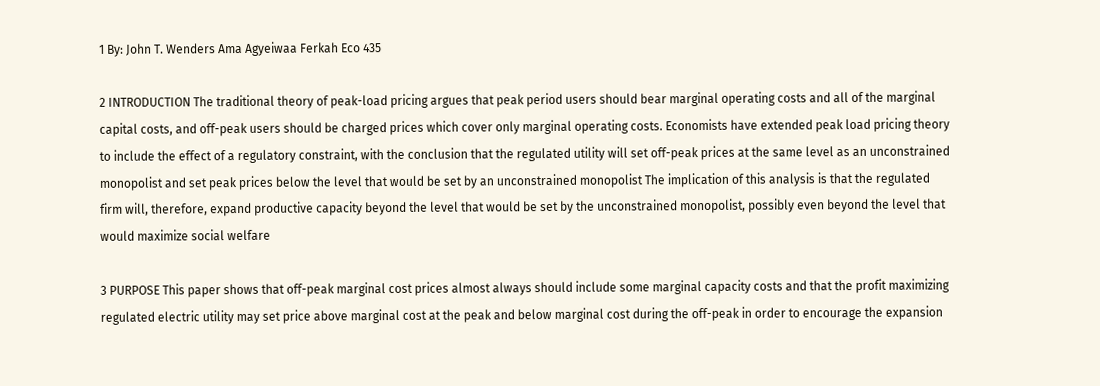1 By: John T. Wenders Ama Agyeiwaa Ferkah Eco 435

2 INTRODUCTION The traditional theory of peak-load pricing argues that peak period users should bear marginal operating costs and all of the marginal capital costs, and off-peak users should be charged prices which cover only marginal operating costs. Economists have extended peak load pricing theory to include the effect of a regulatory constraint, with the conclusion that the regulated utility will set off-peak prices at the same level as an unconstrained monopolist and set peak prices below the level that would be set by an unconstrained monopolist The implication of this analysis is that the regulated firm will, therefore, expand productive capacity beyond the level that would be set by the unconstrained monopolist, possibly even beyond the level that would maximize social welfare

3 PURPOSE This paper shows that off-peak marginal cost prices almost always should include some marginal capacity costs and that the profit maximizing regulated electric utility may set price above marginal cost at the peak and below marginal cost during the off-peak in order to encourage the expansion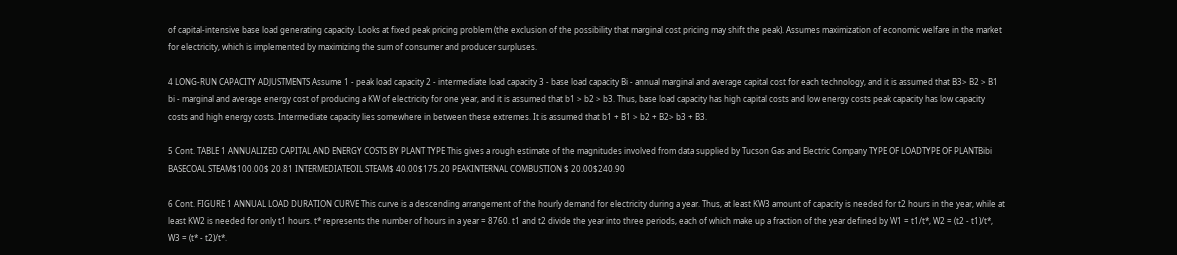of capital-intensive base load generating capacity. Looks at fixed peak pricing problem (the exclusion of the possibility that marginal cost pricing may shift the peak). Assumes maximization of economic welfare in the market for electricity, which is implemented by maximizing the sum of consumer and producer surpluses.

4 LONG-RUN CAPACITY ADJUSTMENTS Assume 1 - peak load capacity 2 - intermediate load capacity 3 - base load capacity Bi - annual marginal and average capital cost for each technology, and it is assumed that B3> B2 > B1 bi - marginal and average energy cost of producing a KW of electricity for one year, and it is assumed that b1 > b2 > b3. Thus, base load capacity has high capital costs and low energy costs peak capacity has low capacity costs and high energy costs. Intermediate capacity lies somewhere in between these extremes. It is assumed that b1 + B1 > b2 + B2> b3 + B3.

5 Cont. TABLE 1 ANNUALIZED CAPITAL AND ENERGY COSTS BY PLANT TYPE This gives a rough estimate of the magnitudes involved from data supplied by Tucson Gas and Electric Company TYPE OF LOADTYPE OF PLANTBibi BASECOAL STEAM$100.00$ 20.81 INTERMEDIATEOIL STEAM$ 40.00$175.20 PEAKINTERNAL COMBUSTION $ 20.00$240.90

6 Cont. FIGURE 1 ANNUAL LOAD DURATION CURVE This curve is a descending arrangement of the hourly demand for electricity during a year. Thus, at least KW3 amount of capacity is needed for t2 hours in the year, while at least KW2 is needed for only t1 hours. t* represents the number of hours in a year = 8760. t1 and t2 divide the year into three periods, each of which make up a fraction of the year defined by W1 = t1/t*, W2 = (t2 - t1)/t*, W3 = (t* - t2)/t*.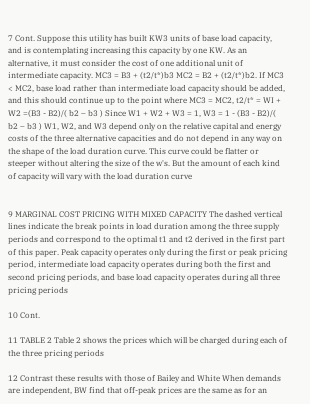7 Cont. Suppose this utility has built KW3 units of base load capacity, and is contemplating increasing this capacity by one KW. As an alternative, it must consider the cost of one additional unit of intermediate capacity. MC3 = B3 + (t2/t*)b3 MC2 = B2 + (t2/t*)b2. If MC3 < MC2, base load rather than intermediate load capacity should be added, and this should continue up to the point where MC3 = MC2, t2/t* = WI + W2 =(B3 - B2)/( b2 – b3 ) Since W1 + W2 + W3 = 1, W3 = 1 - (B3 - B2)/( b2 – b3 ) W1, W2, and W3 depend only on the relative capital and energy costs of the three alternative capacities and do not depend in any way on the shape of the load duration curve. This curve could be flatter or steeper without altering the size of the w's. But the amount of each kind of capacity will vary with the load duration curve


9 MARGINAL COST PRICING WITH MIXED CAPACITY The dashed vertical lines indicate the break points in load duration among the three supply periods and correspond to the optimal t1 and t2 derived in the first part of this paper. Peak capacity operates only during the first or peak pricing period, intermediate load capacity operates during both the first and second pricing periods, and base load capacity operates during all three pricing periods

10 Cont.

11 TABLE 2 Table 2 shows the prices which will be charged during each of the three pricing periods

12 Contrast these results with those of Bailey and White When demands are independent, BW find that off-peak prices are the same as for an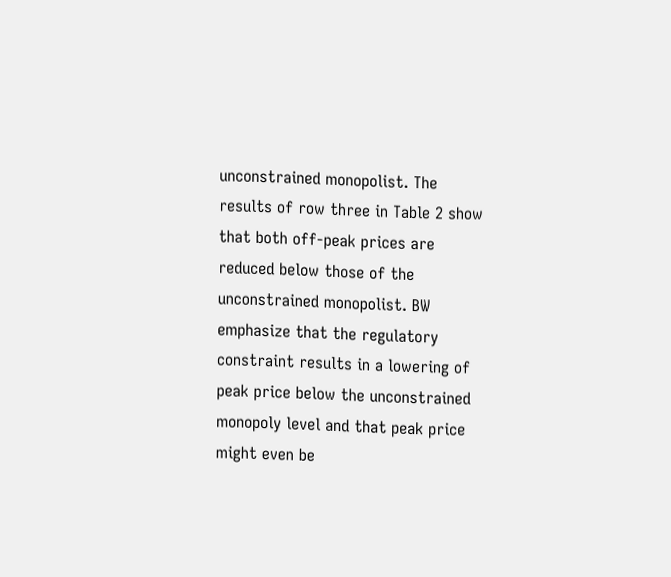unconstrained monopolist. The results of row three in Table 2 show that both off-peak prices are reduced below those of the unconstrained monopolist. BW emphasize that the regulatory constraint results in a lowering of peak price below the unconstrained monopoly level and that peak price might even be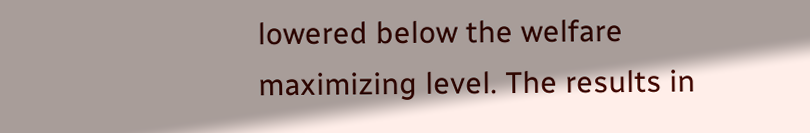lowered below the welfare maximizing level. The results in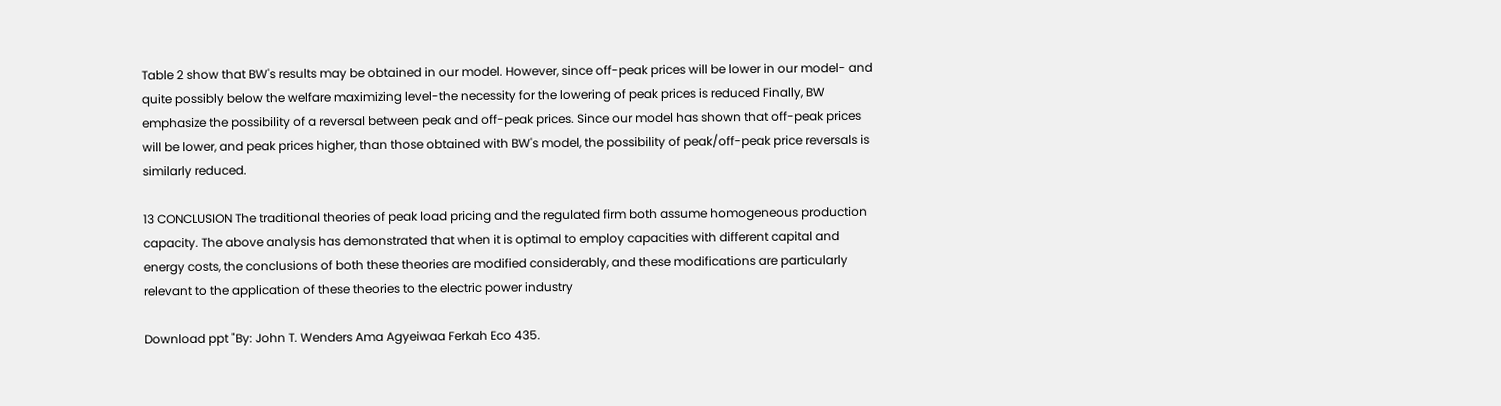Table 2 show that BW's results may be obtained in our model. However, since off-peak prices will be lower in our model- and quite possibly below the welfare maximizing level-the necessity for the lowering of peak prices is reduced Finally, BW emphasize the possibility of a reversal between peak and off-peak prices. Since our model has shown that off-peak prices will be lower, and peak prices higher, than those obtained with BW's model, the possibility of peak/off-peak price reversals is similarly reduced.

13 CONCLUSION The traditional theories of peak load pricing and the regulated firm both assume homogeneous production capacity. The above analysis has demonstrated that when it is optimal to employ capacities with different capital and energy costs, the conclusions of both these theories are modified considerably, and these modifications are particularly relevant to the application of these theories to the electric power industry

Download ppt "By: John T. Wenders Ama Agyeiwaa Ferkah Eco 435.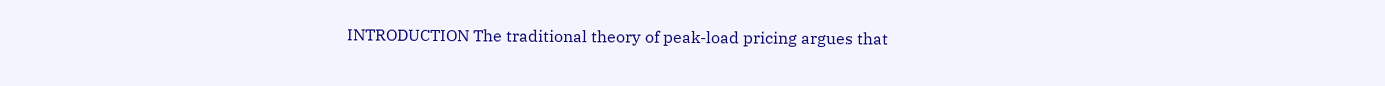INTRODUCTION The traditional theory of peak-load pricing argues that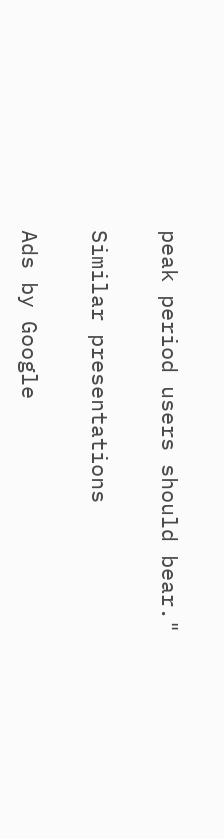peak period users should bear."

Similar presentations

Ads by Google